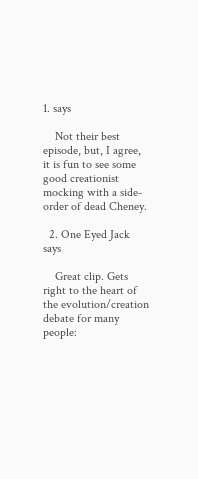1. says

    Not their best episode, but, I agree, it is fun to see some good creationist mocking with a side-order of dead Cheney.

  2. One Eyed Jack says

    Great clip. Gets right to the heart of the evolution/creation debate for many people: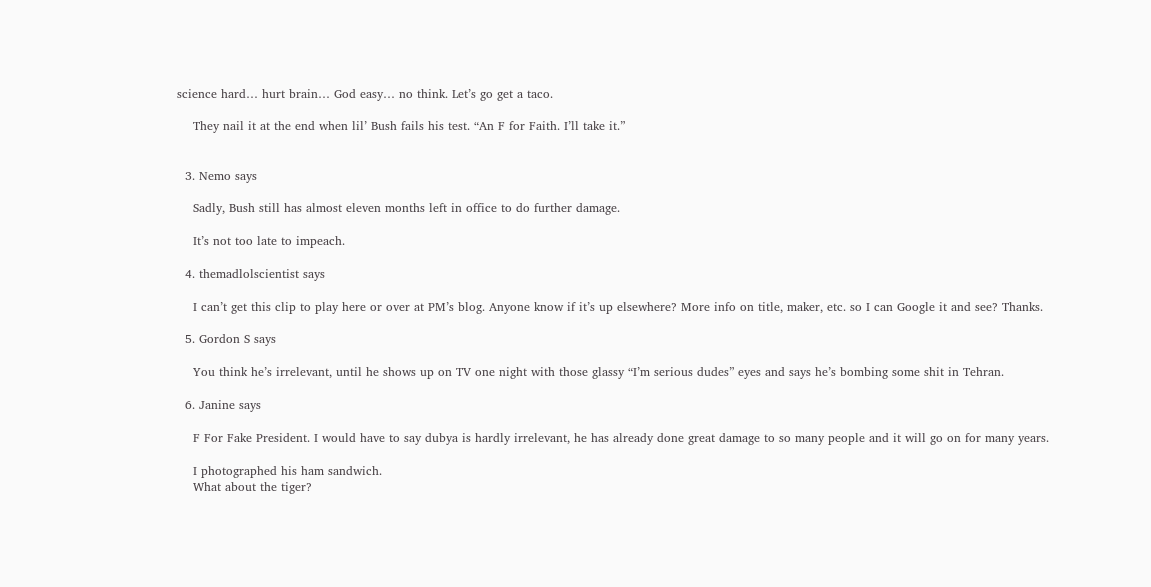science hard… hurt brain… God easy… no think. Let’s go get a taco.

    They nail it at the end when lil’ Bush fails his test. “An F for Faith. I’ll take it.”


  3. Nemo says

    Sadly, Bush still has almost eleven months left in office to do further damage.

    It’s not too late to impeach.

  4. themadlolscientist says

    I can’t get this clip to play here or over at PM’s blog. Anyone know if it’s up elsewhere? More info on title, maker, etc. so I can Google it and see? Thanks.

  5. Gordon S says

    You think he’s irrelevant, until he shows up on TV one night with those glassy “I’m serious dudes” eyes and says he’s bombing some shit in Tehran.

  6. Janine says

    F For Fake President. I would have to say dubya is hardly irrelevant, he has already done great damage to so many people and it will go on for many years.

    I photographed his ham sandwich.
    What about the tiger?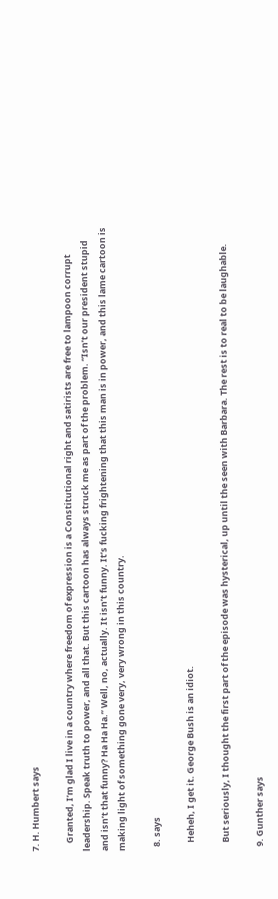7. H. Humbert says

    Granted, I’m glad I live in a country where freedom of expression is a Constitutional right and satirists are free to lampoon corrupt leadership. Speak truth to power, and all that. But this cartoon has always struck me as part of the problem. “Isn’t our president stupid and isn’t that funny? Ha Ha Ha.” Well, no, actually. It isn’t funny. It’s fucking frightening that this man is in power, and this lame cartoon is making light of something gone very, very wrong in this country.

  8. says

    Heheh, I get it. George Bush is an idiot.

    But seriously, I thought the first part of the episode was hysterical, up until the seen with Barbara. The rest is to real to be laughable.

  9. Gunther says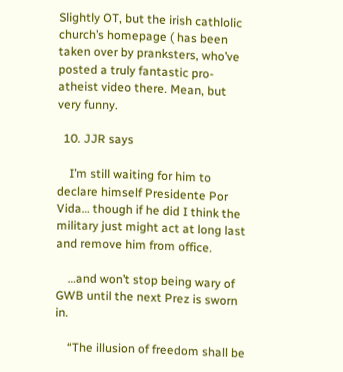Slightly OT, but the irish cathlolic church’s homepage ( has been taken over by pranksters, who’ve posted a truly fantastic pro-atheist video there. Mean, but very funny.

  10. JJR says

    I’m still waiting for him to declare himself Presidente Por Vida… though if he did I think the military just might act at long last and remove him from office.

    …and won’t stop being wary of GWB until the next Prez is sworn in.

    “The illusion of freedom shall be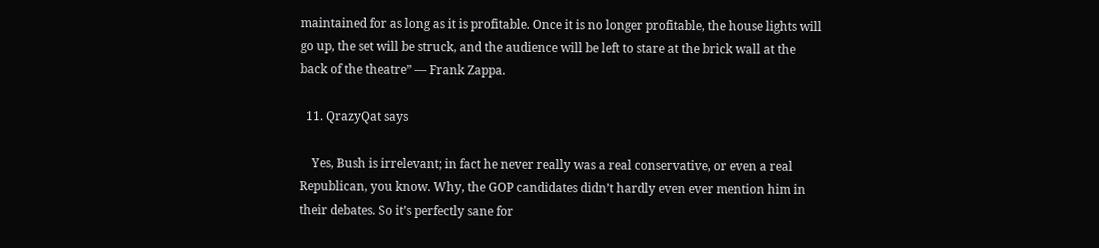maintained for as long as it is profitable. Once it is no longer profitable, the house lights will go up, the set will be struck, and the audience will be left to stare at the brick wall at the back of the theatre” — Frank Zappa.

  11. QrazyQat says

    Yes, Bush is irrelevant; in fact he never really was a real conservative, or even a real Republican, you know. Why, the GOP candidates didn’t hardly even ever mention him in their debates. So it’s perfectly sane for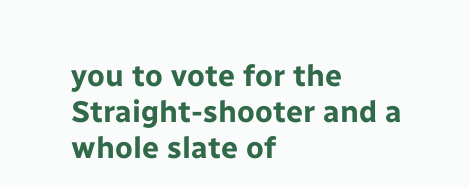you to vote for the Straight-shooter and a whole slate of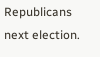Republicans next election.